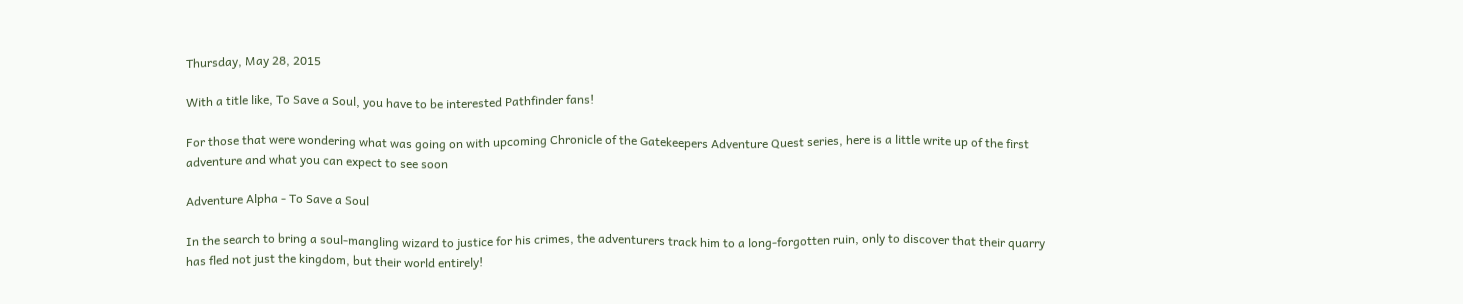Thursday, May 28, 2015

With a title like, To Save a Soul, you have to be interested Pathfinder fans!

For those that were wondering what was going on with upcoming Chronicle of the Gatekeepers Adventure Quest series, here is a little write up of the first adventure and what you can expect to see soon

Adventure Alpha - To Save a Soul

In the search to bring a soul-mangling wizard to justice for his crimes, the adventurers track him to a long-forgotten ruin, only to discover that their quarry has fled not just the kingdom, but their world entirely!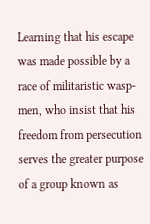Learning that his escape was made possible by a race of militaristic wasp-men, who insist that his freedom from persecution serves the greater purpose of a group known as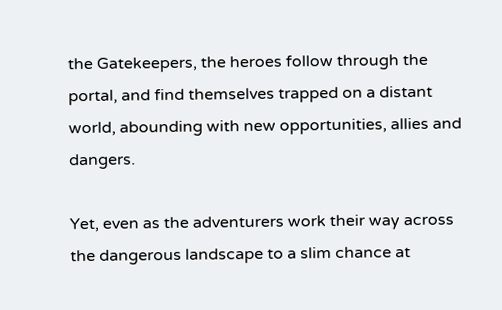the Gatekeepers, the heroes follow through the portal, and find themselves trapped on a distant world, abounding with new opportunities, allies and dangers.

Yet, even as the adventurers work their way across the dangerous landscape to a slim chance at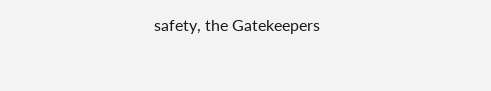safety, the Gatekeepers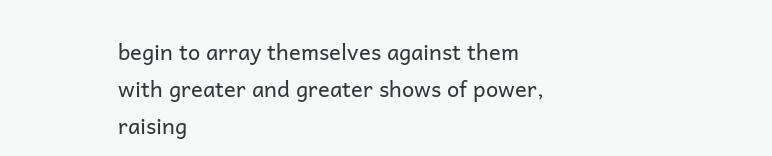begin to array themselves against them with greater and greater shows of power, raising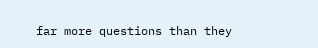far more questions than they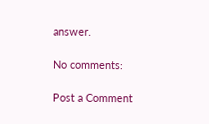answer.

No comments:

Post a Comment